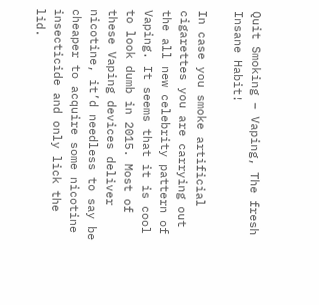Quit Smoking – Vaping, The fresh Insane Habit!

In case you smoke artificial cigarettes you are carrying out the all new celebrity pattern of Vaping. It seems that it is cool to look dumb in 2015. Most of these Vaping devices deliver nicotine, it’d needless to say be cheaper to acquire some nicotine insecticide and only lick the lid.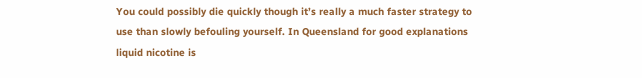You could possibly die quickly though it’s really a much faster strategy to use than slowly befouling yourself. In Queensland for good explanations liquid nicotine is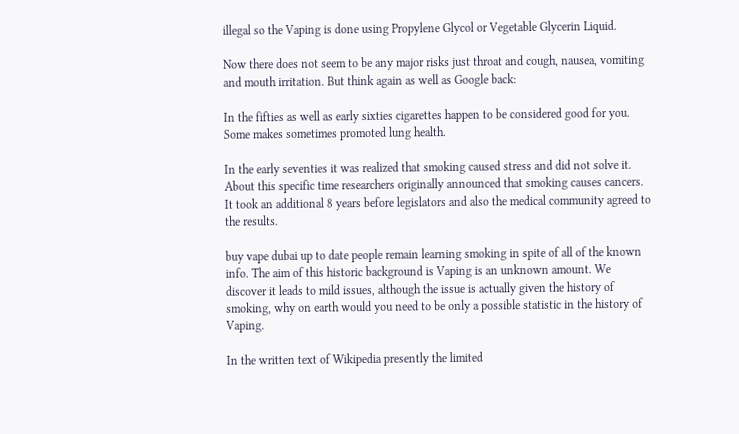illegal so the Vaping is done using Propylene Glycol or Vegetable Glycerin Liquid.

Now there does not seem to be any major risks just throat and cough, nausea, vomiting and mouth irritation. But think again as well as Google back:

In the fifties as well as early sixties cigarettes happen to be considered good for you. Some makes sometimes promoted lung health.

In the early seventies it was realized that smoking caused stress and did not solve it. About this specific time researchers originally announced that smoking causes cancers. It took an additional 8 years before legislators and also the medical community agreed to the results.

buy vape dubai up to date people remain learning smoking in spite of all of the known info. The aim of this historic background is Vaping is an unknown amount. We discover it leads to mild issues, although the issue is actually given the history of smoking, why on earth would you need to be only a possible statistic in the history of Vaping.

In the written text of Wikipedia presently the limited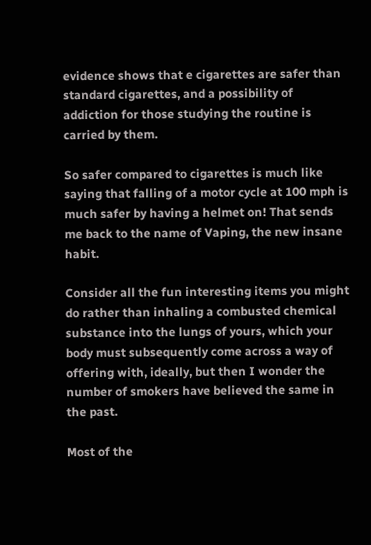evidence shows that e cigarettes are safer than standard cigarettes, and a possibility of addiction for those studying the routine is carried by them.

So safer compared to cigarettes is much like saying that falling of a motor cycle at 100 mph is much safer by having a helmet on! That sends me back to the name of Vaping, the new insane habit.

Consider all the fun interesting items you might do rather than inhaling a combusted chemical substance into the lungs of yours, which your body must subsequently come across a way of offering with, ideally, but then I wonder the number of smokers have believed the same in the past.

Most of the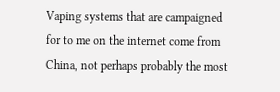Vaping systems that are campaigned for to me on the internet come from China, not perhaps probably the most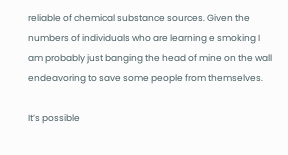reliable of chemical substance sources. Given the numbers of individuals who are learning e smoking I am probably just banging the head of mine on the wall endeavoring to save some people from themselves.

It’s possible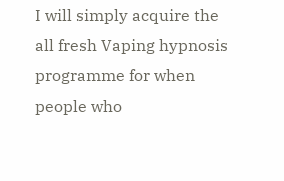I will simply acquire the all fresh Vaping hypnosis programme for when people who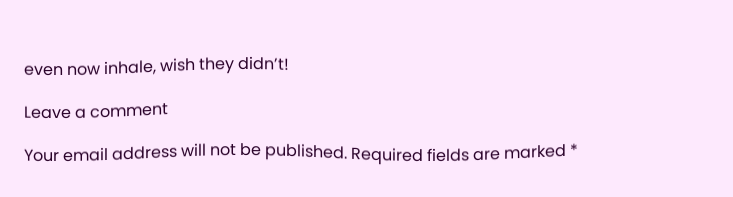even now inhale, wish they didn’t!

Leave a comment

Your email address will not be published. Required fields are marked *